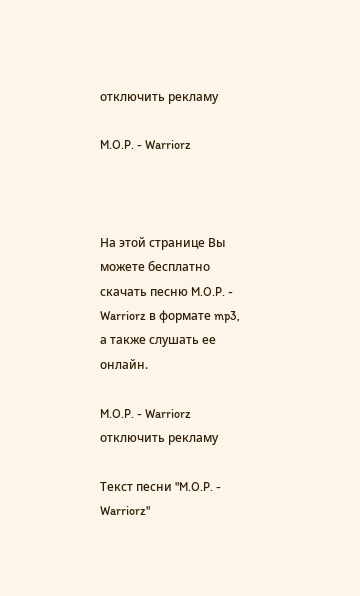отключить рекламу

M.O.P. - Warriorz



На этой странице Вы можете бесплатно скачать песню M.O.P. - Warriorz в формате mp3, а также слушать ее онлайн.

M.O.P. - Warriorz
отключить рекламу

Текст песни "M.O.P. - Warriorz"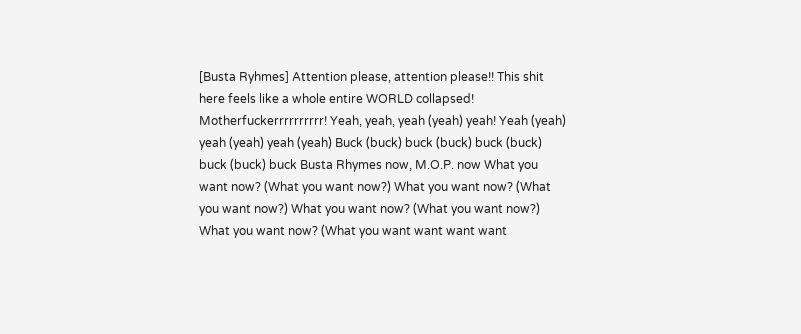[Busta Ryhmes] Attention please, attention please!! This shit here feels like a whole entire WORLD collapsed! Motherfuckerrrrrrrrrr! Yeah, yeah, yeah (yeah) yeah! Yeah (yeah) yeah (yeah) yeah (yeah) Buck (buck) buck (buck) buck (buck) buck (buck) buck Busta Rhymes now, M.O.P. now What you want now? (What you want now?) What you want now? (What you want now?) What you want now? (What you want now?) What you want now? (What you want want want want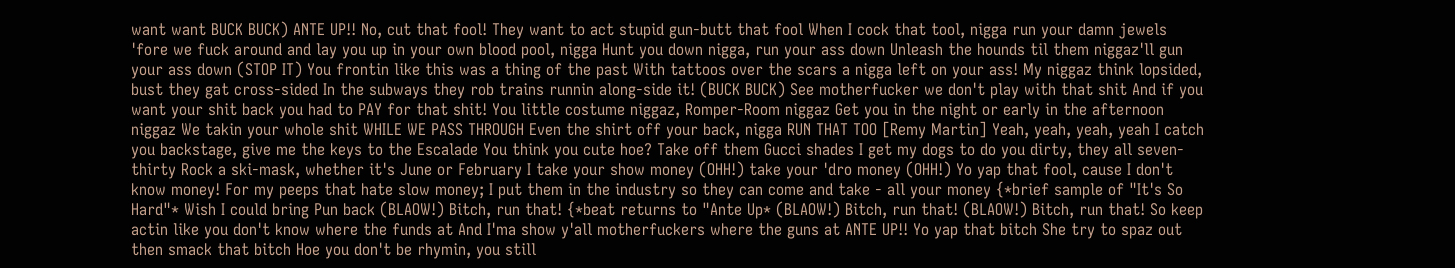want want BUCK BUCK) ANTE UP!! No, cut that fool! They want to act stupid gun-butt that fool When I cock that tool, nigga run your damn jewels 'fore we fuck around and lay you up in your own blood pool, nigga Hunt you down nigga, run your ass down Unleash the hounds til them niggaz'll gun your ass down (STOP IT) You frontin like this was a thing of the past With tattoos over the scars a nigga left on your ass! My niggaz think lopsided, bust they gat cross-sided In the subways they rob trains runnin along-side it! (BUCK BUCK) See motherfucker we don't play with that shit And if you want your shit back you had to PAY for that shit! You little costume niggaz, Romper-Room niggaz Get you in the night or early in the afternoon niggaz We takin your whole shit WHILE WE PASS THROUGH Even the shirt off your back, nigga RUN THAT TOO [Remy Martin] Yeah, yeah, yeah, yeah I catch you backstage, give me the keys to the Escalade You think you cute hoe? Take off them Gucci shades I get my dogs to do you dirty, they all seven-thirty Rock a ski-mask, whether it's June or February I take your show money (OHH!) take your 'dro money (OHH!) Yo yap that fool, cause I don't know money! For my peeps that hate slow money; I put them in the industry so they can come and take - all your money {*brief sample of "It's So Hard"* Wish I could bring Pun back (BLAOW!) Bitch, run that! {*beat returns to "Ante Up* (BLAOW!) Bitch, run that! (BLAOW!) Bitch, run that! So keep actin like you don't know where the funds at And I'ma show y'all motherfuckers where the guns at ANTE UP!! Yo yap that bitch She try to spaz out then smack that bitch Hoe you don't be rhymin, you still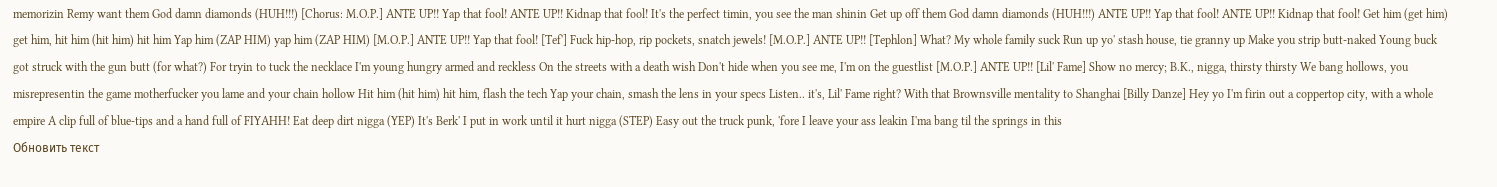memorizin Remy want them God damn diamonds (HUH!!!) [Chorus: M.O.P.] ANTE UP!! Yap that fool! ANTE UP!! Kidnap that fool! It's the perfect timin, you see the man shinin Get up off them God damn diamonds (HUH!!!) ANTE UP!! Yap that fool! ANTE UP!! Kidnap that fool! Get him (get him) get him, hit him (hit him) hit him Yap him (ZAP HIM) yap him (ZAP HIM) [M.O.P.] ANTE UP!! Yap that fool! [Tef'] Fuck hip-hop, rip pockets, snatch jewels! [M.O.P.] ANTE UP!! [Tephlon] What? My whole family suck Run up yo' stash house, tie granny up Make you strip butt-naked Young buck got struck with the gun butt (for what?) For tryin to tuck the necklace I'm young hungry armed and reckless On the streets with a death wish Don't hide when you see me, I'm on the guestlist [M.O.P.] ANTE UP!! [Lil' Fame] Show no mercy; B.K., nigga, thirsty thirsty We bang hollows, you misrepresentin the game motherfucker you lame and your chain hollow Hit him (hit him) hit him, flash the tech Yap your chain, smash the lens in your specs Listen.. it's, Lil' Fame right? With that Brownsville mentality to Shanghai [Billy Danze] Hey yo I'm firin out a coppertop city, with a whole empire A clip full of blue-tips and a hand full of FIYAHH! Eat deep dirt nigga (YEP) It's Berk' I put in work until it hurt nigga (STEP) Easy out the truck punk, 'fore I leave your ass leakin I'ma bang til the springs in this
Обновить текст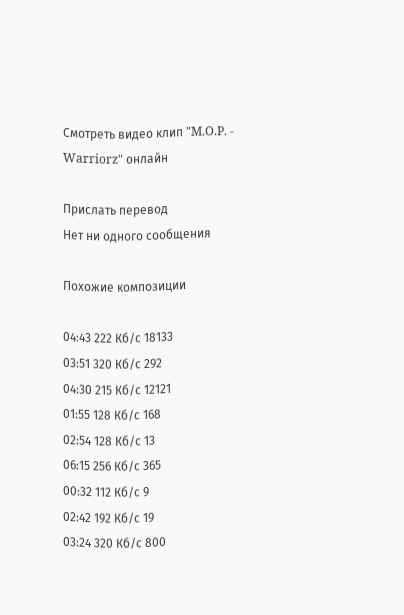Смотреть видео клип "M.O.P. - Warriorz" онлайн

Прислать перевод
Нет ни одного сообщения

Похожие композиции

04:43 222 Кб/с 18133
03:51 320 Кб/с 292
04:30 215 Кб/с 12121
01:55 128 Кб/с 168
02:54 128 Кб/с 13
06:15 256 Кб/с 365
00:32 112 Кб/с 9
02:42 192 Кб/с 19
03:24 320 Кб/с 800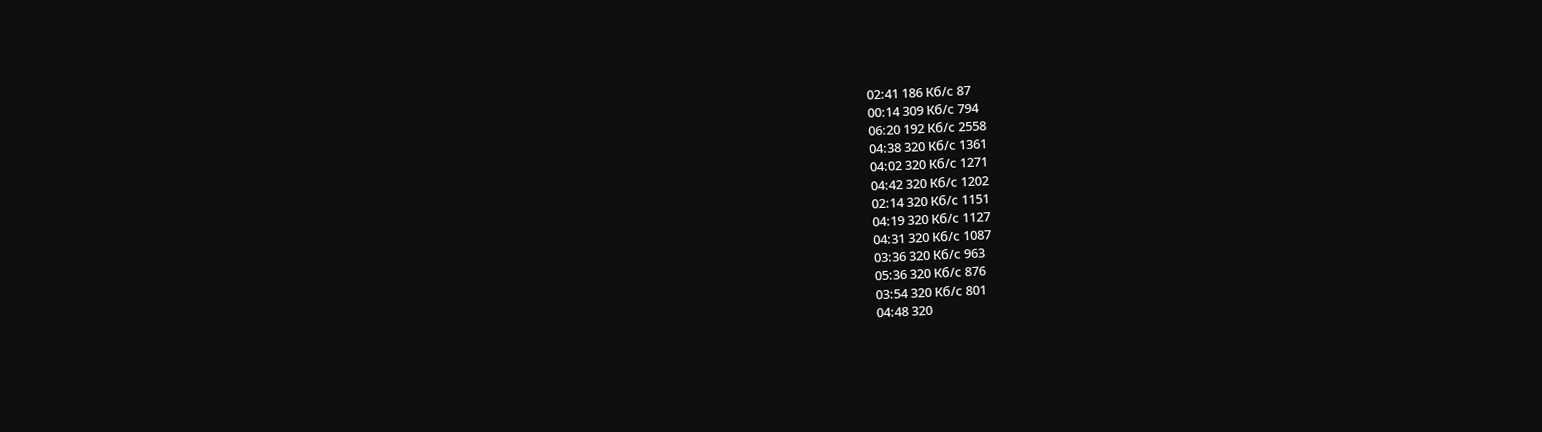02:41 186 Кб/с 87
00:14 309 Кб/с 794
06:20 192 Кб/с 2558
04:38 320 Кб/с 1361
04:02 320 Кб/с 1271
04:42 320 Кб/с 1202
02:14 320 Кб/с 1151
04:19 320 Кб/с 1127
04:31 320 Кб/с 1087
03:36 320 Кб/с 963
05:36 320 Кб/с 876
03:54 320 Кб/с 801
04:48 320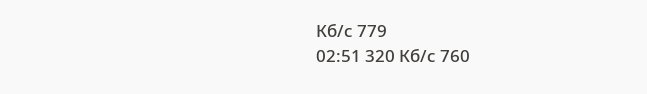Кб/с 779
02:51 320 Кб/с 760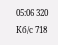05:06 320 Кб/с 718